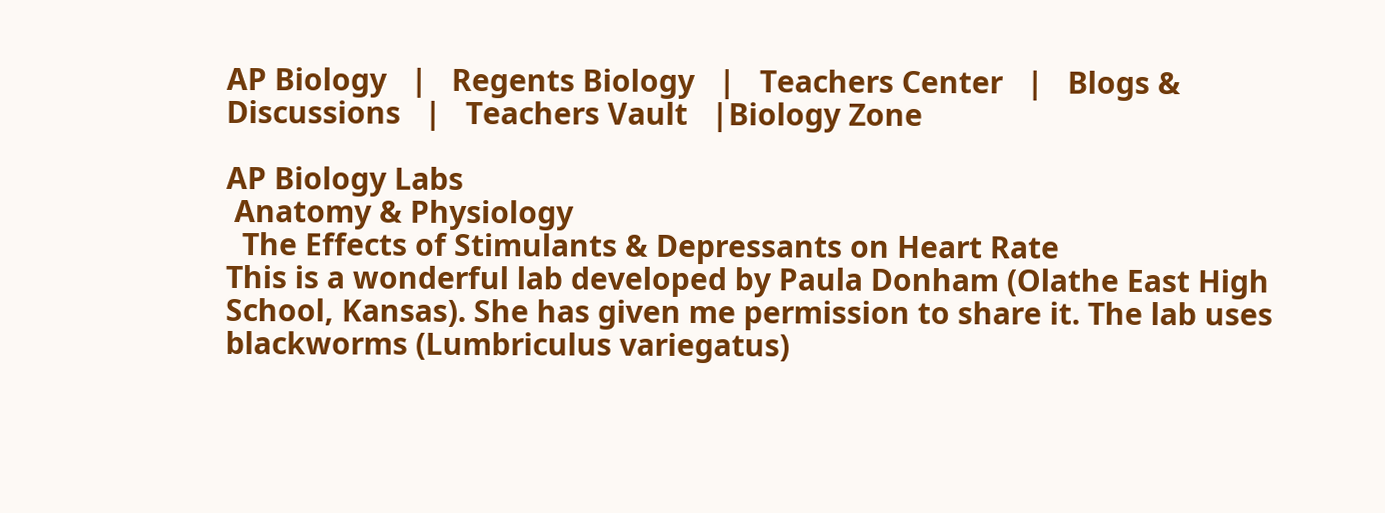AP Biology   |   Regents Biology   |   Teachers Center   |   Blogs & Discussions   |   Teachers Vault   |Biology Zone

AP Biology Labs
 Anatomy & Physiology
  The Effects of Stimulants & Depressants on Heart Rate
This is a wonderful lab developed by Paula Donham (Olathe East High School, Kansas). She has given me permission to share it. The lab uses blackworms (Lumbriculus variegatus)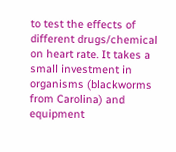to test the effects of different drugs/chemical on heart rate. It takes a small investment in organisms (blackworms from Carolina) and equipment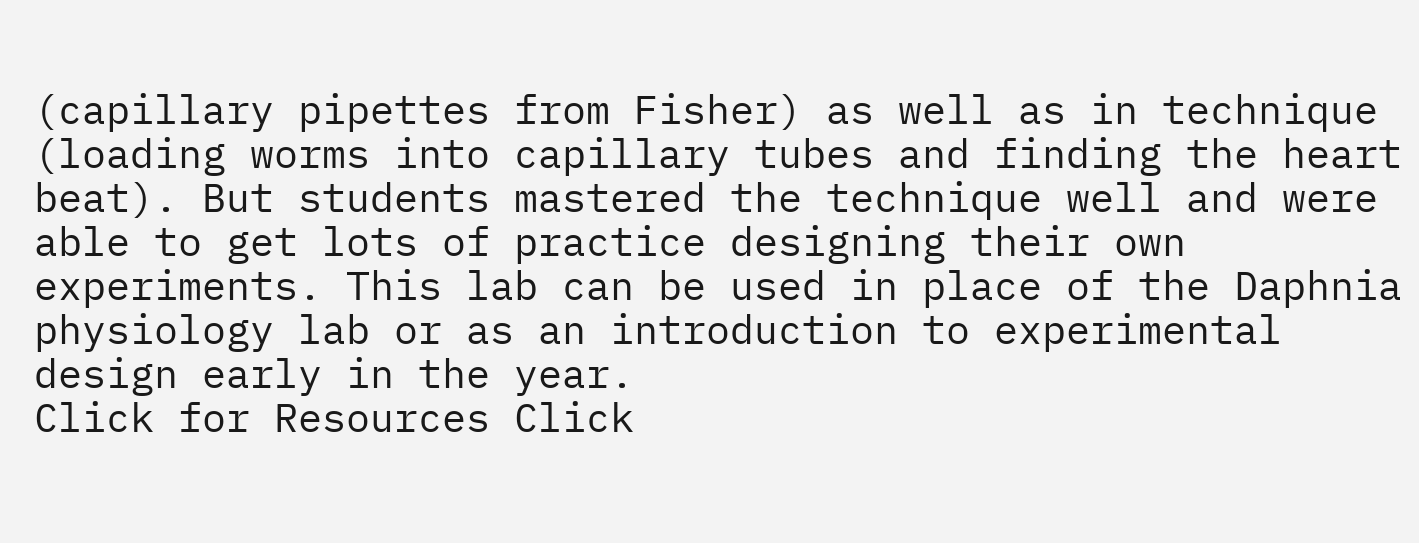(capillary pipettes from Fisher) as well as in technique (loading worms into capillary tubes and finding the heart beat). But students mastered the technique well and were able to get lots of practice designing their own experiments. This lab can be used in place of the Daphnia physiology lab or as an introduction to experimental design early in the year.
Click for Resources Click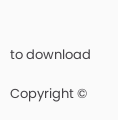to download

Copyright ©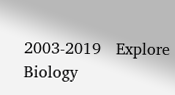2003-2019   Explore Biology